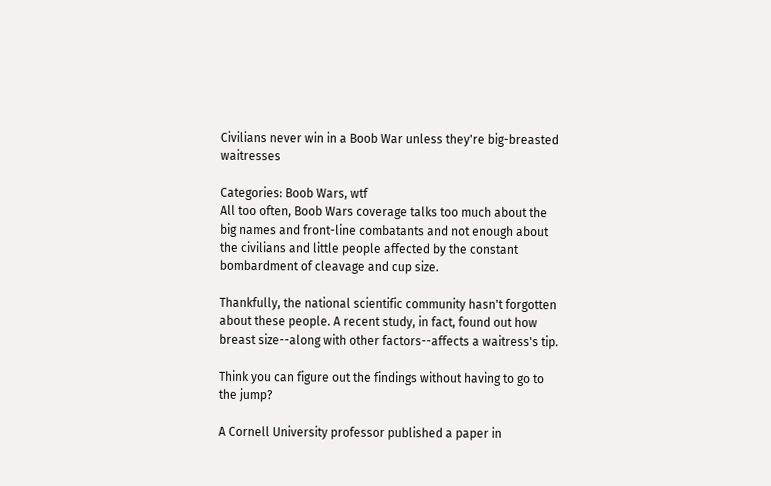Civilians never win in a Boob War unless they're big-breasted waitresses

Categories: Boob Wars, wtf
All too often, Boob Wars coverage talks too much about the big names and front-line combatants and not enough about the civilians and little people affected by the constant bombardment of cleavage and cup size.

Thankfully, the national scientific community hasn't forgotten about these people. A recent study, in fact, found out how breast size--along with other factors--affects a waitress's tip.

Think you can figure out the findings without having to go to the jump?

A Cornell University professor published a paper in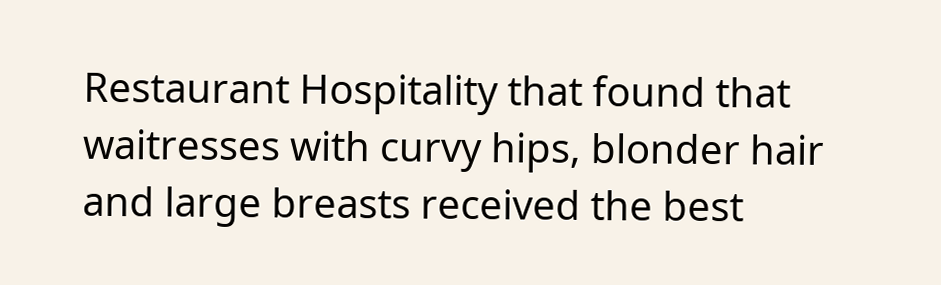Restaurant Hospitality that found that waitresses with curvy hips, blonder hair and large breasts received the best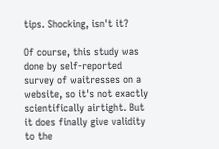tips. Shocking, isn't it?

Of course, this study was done by self-reported survey of waitresses on a website, so it's not exactly scientifically airtight. But it does finally give validity to the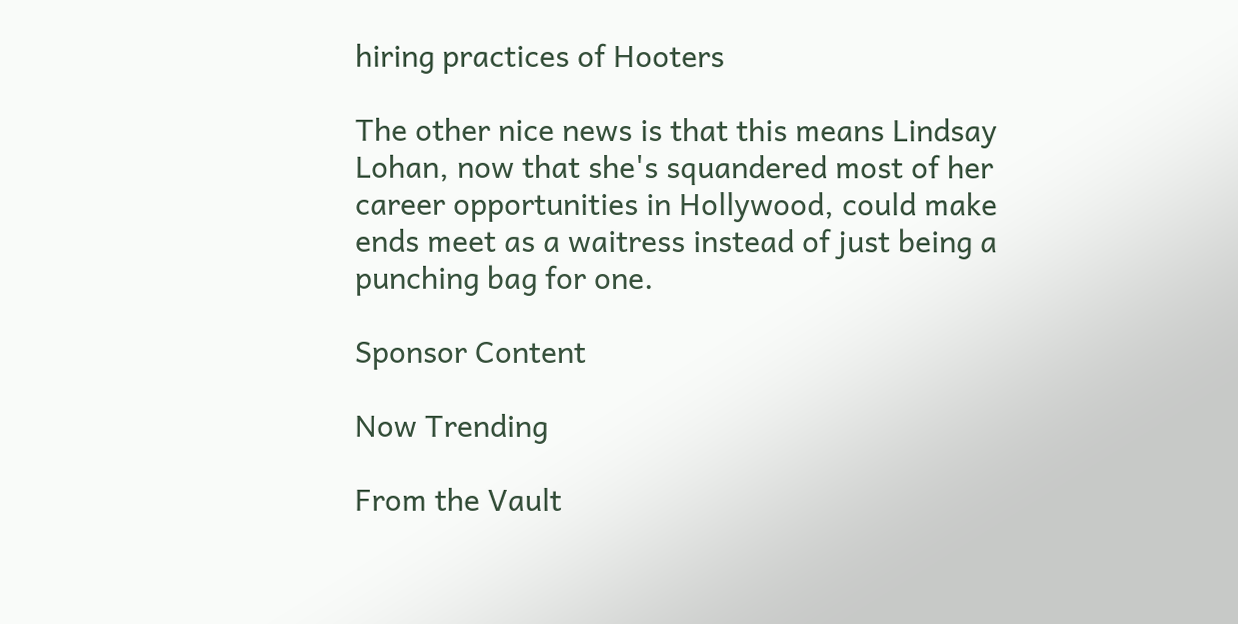hiring practices of Hooters

The other nice news is that this means Lindsay Lohan, now that she's squandered most of her career opportunities in Hollywood, could make ends meet as a waitress instead of just being a punching bag for one.

Sponsor Content

Now Trending

From the Vault